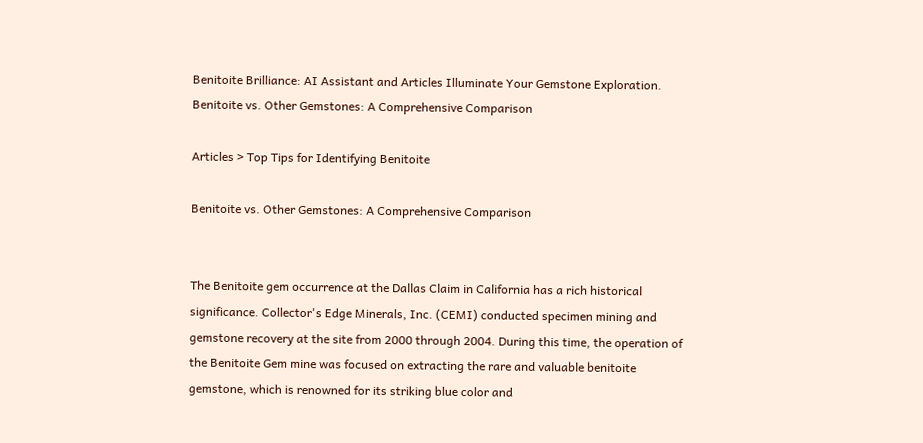Benitoite Brilliance: AI Assistant and Articles Illuminate Your Gemstone Exploration.
Benitoite vs. Other Gemstones: A Comprehensive Comparison

Articles > Top Tips for Identifying Benitoite

Benitoite vs. Other Gemstones: A Comprehensive Comparison


The Benitoite gem occurrence at the Dallas Claim in California has a rich historical significance. Collector's Edge Minerals, Inc. (CEMI) conducted specimen mining and gemstone recovery at the site from 2000 through 2004. During this time, the operation of the Benitoite Gem mine was focused on extracting the rare and valuable benitoite gemstone, which is renowned for its striking blue color and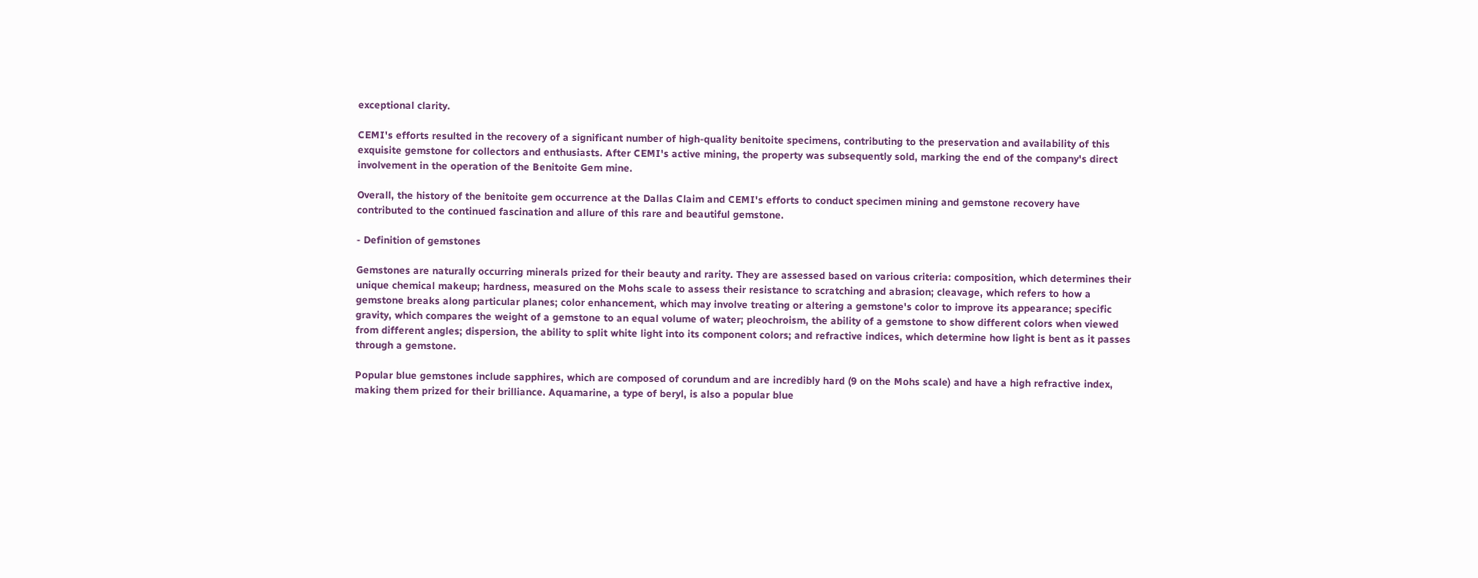exceptional clarity.

CEMI's efforts resulted in the recovery of a significant number of high-quality benitoite specimens, contributing to the preservation and availability of this exquisite gemstone for collectors and enthusiasts. After CEMI's active mining, the property was subsequently sold, marking the end of the company's direct involvement in the operation of the Benitoite Gem mine.

Overall, the history of the benitoite gem occurrence at the Dallas Claim and CEMI's efforts to conduct specimen mining and gemstone recovery have contributed to the continued fascination and allure of this rare and beautiful gemstone.

- Definition of gemstones

Gemstones are naturally occurring minerals prized for their beauty and rarity. They are assessed based on various criteria: composition, which determines their unique chemical makeup; hardness, measured on the Mohs scale to assess their resistance to scratching and abrasion; cleavage, which refers to how a gemstone breaks along particular planes; color enhancement, which may involve treating or altering a gemstone's color to improve its appearance; specific gravity, which compares the weight of a gemstone to an equal volume of water; pleochroism, the ability of a gemstone to show different colors when viewed from different angles; dispersion, the ability to split white light into its component colors; and refractive indices, which determine how light is bent as it passes through a gemstone.

Popular blue gemstones include sapphires, which are composed of corundum and are incredibly hard (9 on the Mohs scale) and have a high refractive index, making them prized for their brilliance. Aquamarine, a type of beryl, is also a popular blue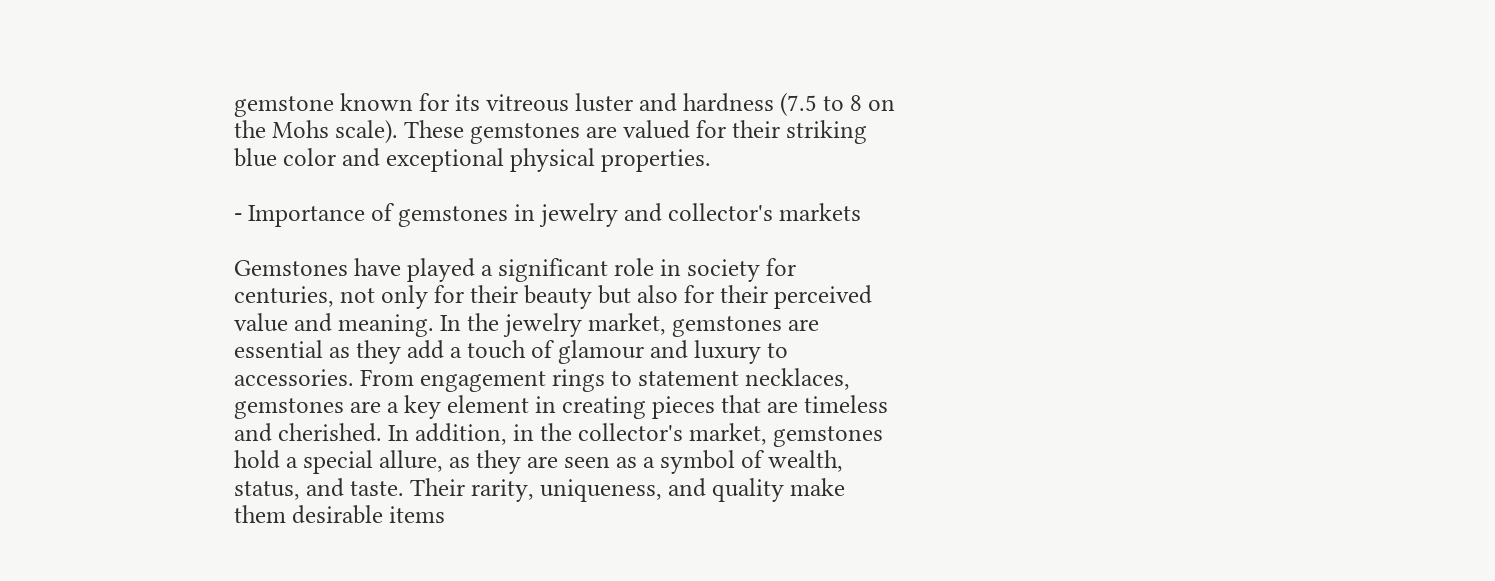gemstone known for its vitreous luster and hardness (7.5 to 8 on the Mohs scale). These gemstones are valued for their striking blue color and exceptional physical properties.

- Importance of gemstones in jewelry and collector's markets

Gemstones have played a significant role in society for centuries, not only for their beauty but also for their perceived value and meaning. In the jewelry market, gemstones are essential as they add a touch of glamour and luxury to accessories. From engagement rings to statement necklaces, gemstones are a key element in creating pieces that are timeless and cherished. In addition, in the collector's market, gemstones hold a special allure, as they are seen as a symbol of wealth, status, and taste. Their rarity, uniqueness, and quality make them desirable items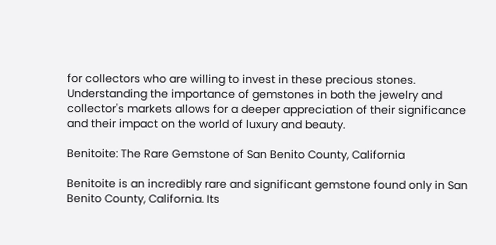for collectors who are willing to invest in these precious stones. Understanding the importance of gemstones in both the jewelry and collector's markets allows for a deeper appreciation of their significance and their impact on the world of luxury and beauty.

Benitoite: The Rare Gemstone of San Benito County, California

Benitoite is an incredibly rare and significant gemstone found only in San Benito County, California. Its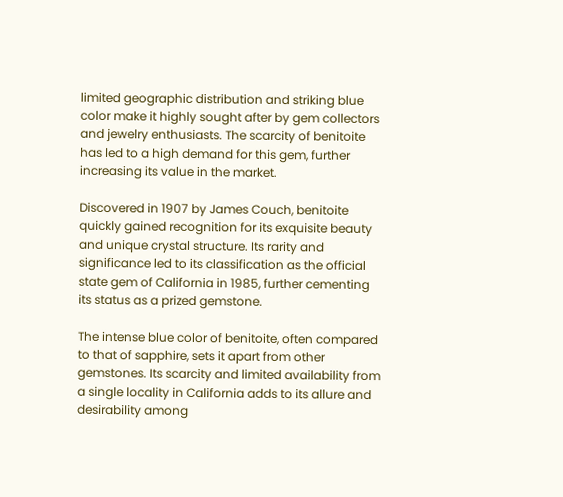limited geographic distribution and striking blue color make it highly sought after by gem collectors and jewelry enthusiasts. The scarcity of benitoite has led to a high demand for this gem, further increasing its value in the market.

Discovered in 1907 by James Couch, benitoite quickly gained recognition for its exquisite beauty and unique crystal structure. Its rarity and significance led to its classification as the official state gem of California in 1985, further cementing its status as a prized gemstone.

The intense blue color of benitoite, often compared to that of sapphire, sets it apart from other gemstones. Its scarcity and limited availability from a single locality in California adds to its allure and desirability among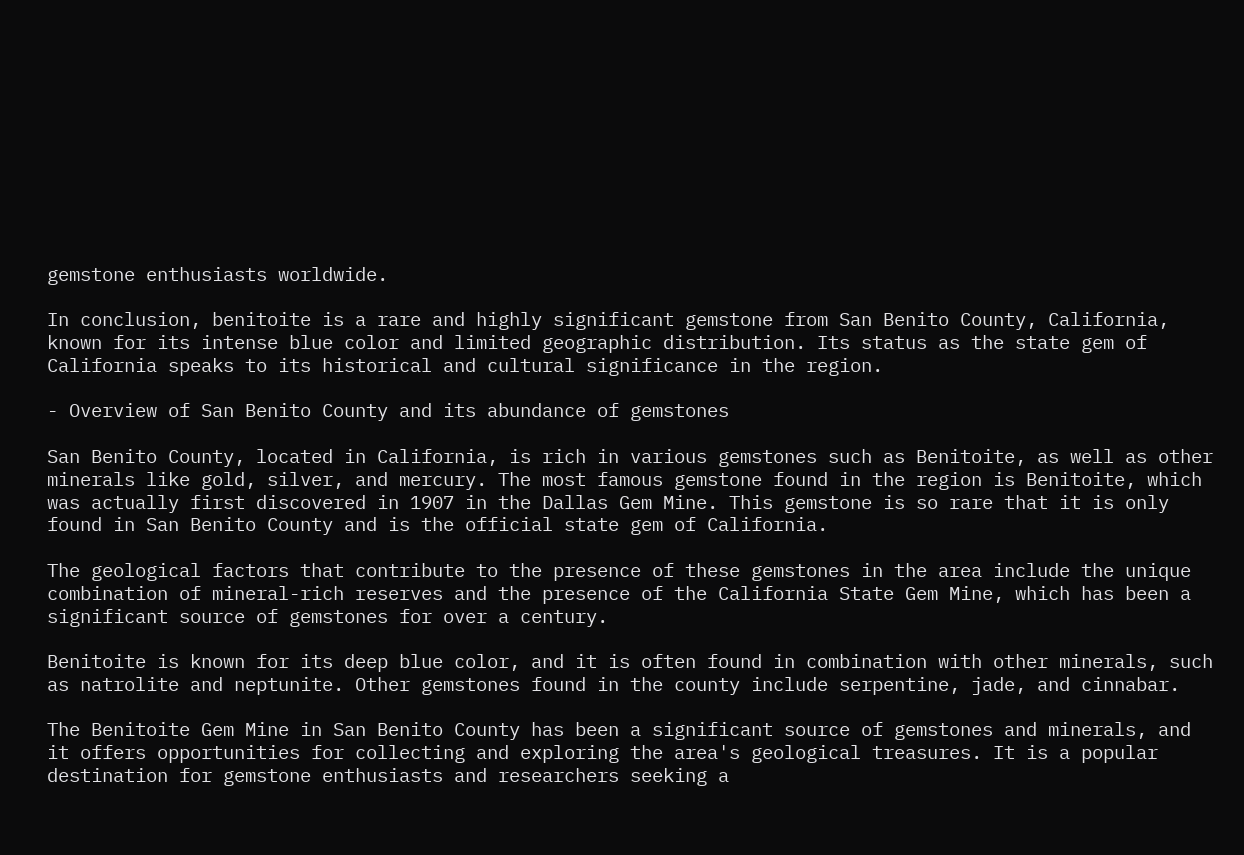gemstone enthusiasts worldwide.

In conclusion, benitoite is a rare and highly significant gemstone from San Benito County, California, known for its intense blue color and limited geographic distribution. Its status as the state gem of California speaks to its historical and cultural significance in the region.

- Overview of San Benito County and its abundance of gemstones

San Benito County, located in California, is rich in various gemstones such as Benitoite, as well as other minerals like gold, silver, and mercury. The most famous gemstone found in the region is Benitoite, which was actually first discovered in 1907 in the Dallas Gem Mine. This gemstone is so rare that it is only found in San Benito County and is the official state gem of California.

The geological factors that contribute to the presence of these gemstones in the area include the unique combination of mineral-rich reserves and the presence of the California State Gem Mine, which has been a significant source of gemstones for over a century.

Benitoite is known for its deep blue color, and it is often found in combination with other minerals, such as natrolite and neptunite. Other gemstones found in the county include serpentine, jade, and cinnabar.

The Benitoite Gem Mine in San Benito County has been a significant source of gemstones and minerals, and it offers opportunities for collecting and exploring the area's geological treasures. It is a popular destination for gemstone enthusiasts and researchers seeking a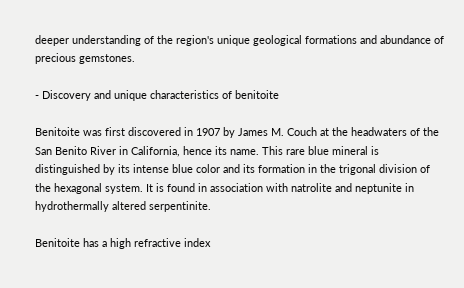deeper understanding of the region's unique geological formations and abundance of precious gemstones.

- Discovery and unique characteristics of benitoite

Benitoite was first discovered in 1907 by James M. Couch at the headwaters of the San Benito River in California, hence its name. This rare blue mineral is distinguished by its intense blue color and its formation in the trigonal division of the hexagonal system. It is found in association with natrolite and neptunite in hydrothermally altered serpentinite.

Benitoite has a high refractive index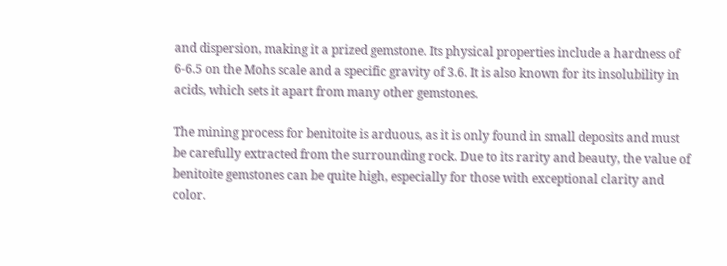and dispersion, making it a prized gemstone. Its physical properties include a hardness of 6-6.5 on the Mohs scale and a specific gravity of 3.6. It is also known for its insolubility in acids, which sets it apart from many other gemstones.

The mining process for benitoite is arduous, as it is only found in small deposits and must be carefully extracted from the surrounding rock. Due to its rarity and beauty, the value of benitoite gemstones can be quite high, especially for those with exceptional clarity and color.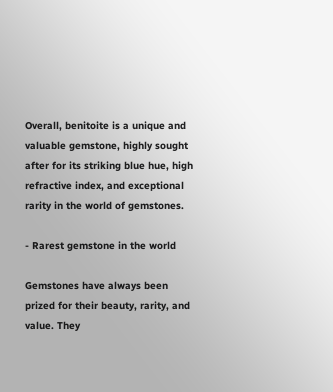Overall, benitoite is a unique and valuable gemstone, highly sought after for its striking blue hue, high refractive index, and exceptional rarity in the world of gemstones.

- Rarest gemstone in the world

Gemstones have always been prized for their beauty, rarity, and value. They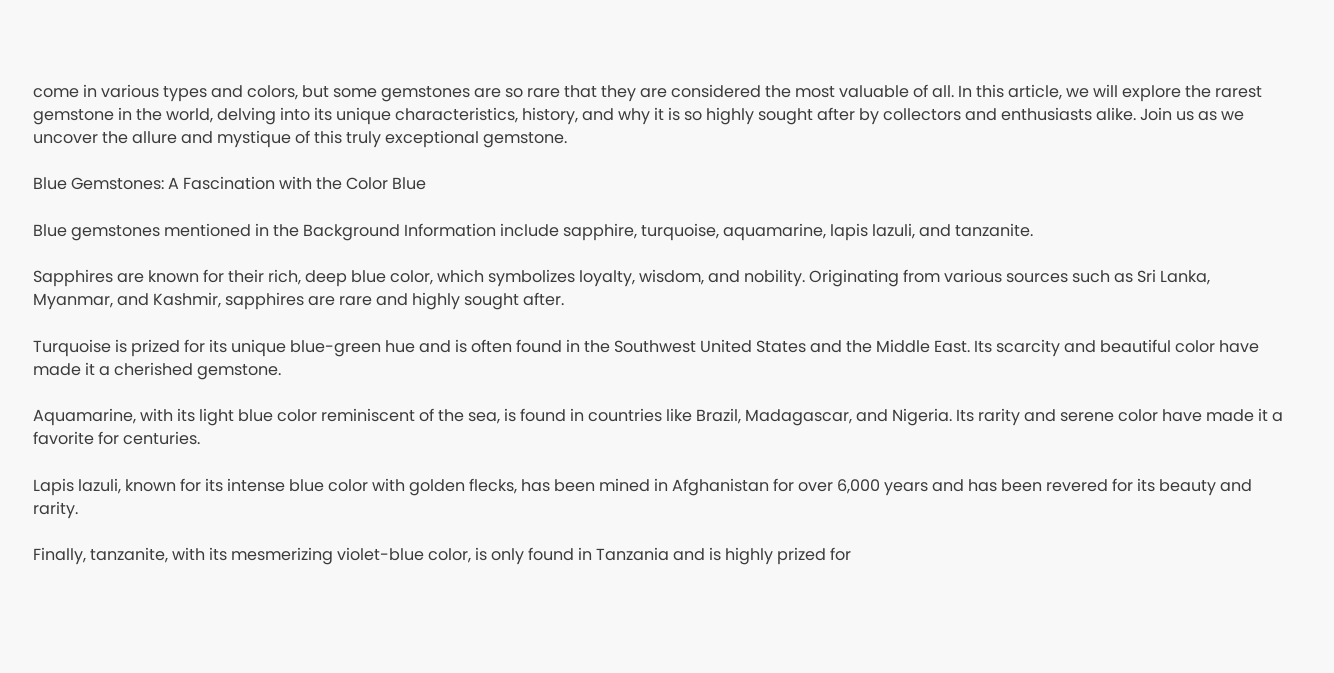come in various types and colors, but some gemstones are so rare that they are considered the most valuable of all. In this article, we will explore the rarest gemstone in the world, delving into its unique characteristics, history, and why it is so highly sought after by collectors and enthusiasts alike. Join us as we uncover the allure and mystique of this truly exceptional gemstone.

Blue Gemstones: A Fascination with the Color Blue

Blue gemstones mentioned in the Background Information include sapphire, turquoise, aquamarine, lapis lazuli, and tanzanite.

Sapphires are known for their rich, deep blue color, which symbolizes loyalty, wisdom, and nobility. Originating from various sources such as Sri Lanka, Myanmar, and Kashmir, sapphires are rare and highly sought after.

Turquoise is prized for its unique blue-green hue and is often found in the Southwest United States and the Middle East. Its scarcity and beautiful color have made it a cherished gemstone.

Aquamarine, with its light blue color reminiscent of the sea, is found in countries like Brazil, Madagascar, and Nigeria. Its rarity and serene color have made it a favorite for centuries.

Lapis lazuli, known for its intense blue color with golden flecks, has been mined in Afghanistan for over 6,000 years and has been revered for its beauty and rarity.

Finally, tanzanite, with its mesmerizing violet-blue color, is only found in Tanzania and is highly prized for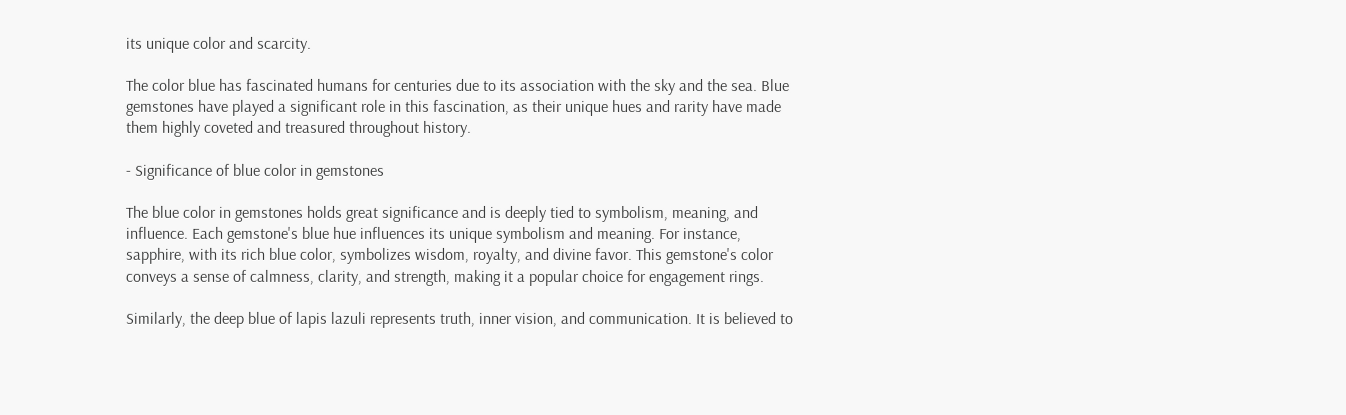its unique color and scarcity.

The color blue has fascinated humans for centuries due to its association with the sky and the sea. Blue gemstones have played a significant role in this fascination, as their unique hues and rarity have made them highly coveted and treasured throughout history.

- Significance of blue color in gemstones

The blue color in gemstones holds great significance and is deeply tied to symbolism, meaning, and influence. Each gemstone's blue hue influences its unique symbolism and meaning. For instance, sapphire, with its rich blue color, symbolizes wisdom, royalty, and divine favor. This gemstone's color conveys a sense of calmness, clarity, and strength, making it a popular choice for engagement rings.

Similarly, the deep blue of lapis lazuli represents truth, inner vision, and communication. It is believed to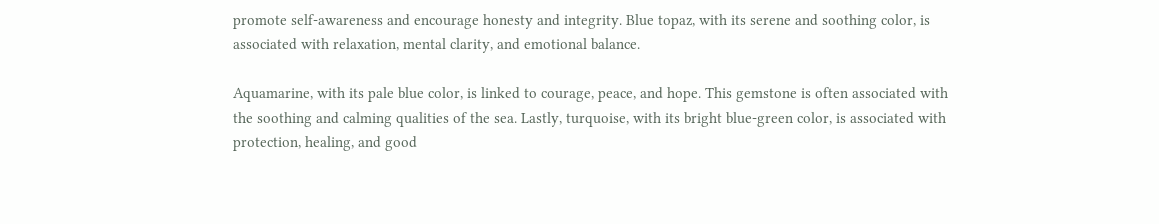promote self-awareness and encourage honesty and integrity. Blue topaz, with its serene and soothing color, is associated with relaxation, mental clarity, and emotional balance.

Aquamarine, with its pale blue color, is linked to courage, peace, and hope. This gemstone is often associated with the soothing and calming qualities of the sea. Lastly, turquoise, with its bright blue-green color, is associated with protection, healing, and good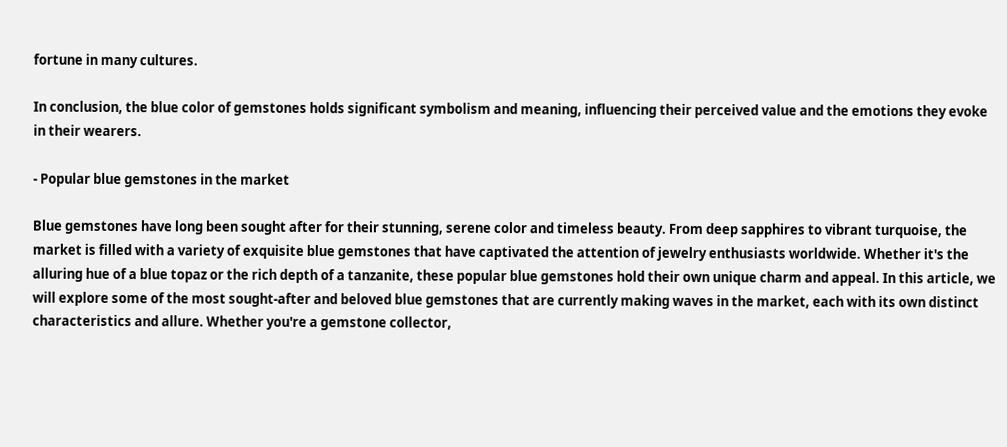fortune in many cultures.

In conclusion, the blue color of gemstones holds significant symbolism and meaning, influencing their perceived value and the emotions they evoke in their wearers.

- Popular blue gemstones in the market

Blue gemstones have long been sought after for their stunning, serene color and timeless beauty. From deep sapphires to vibrant turquoise, the market is filled with a variety of exquisite blue gemstones that have captivated the attention of jewelry enthusiasts worldwide. Whether it's the alluring hue of a blue topaz or the rich depth of a tanzanite, these popular blue gemstones hold their own unique charm and appeal. In this article, we will explore some of the most sought-after and beloved blue gemstones that are currently making waves in the market, each with its own distinct characteristics and allure. Whether you're a gemstone collector,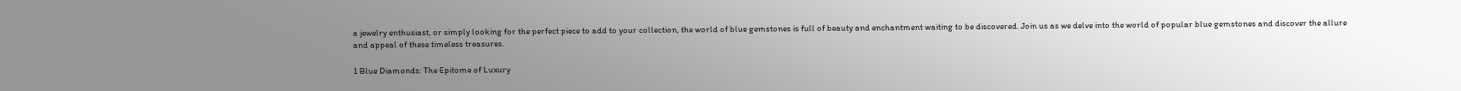a jewelry enthusiast, or simply looking for the perfect piece to add to your collection, the world of blue gemstones is full of beauty and enchantment waiting to be discovered. Join us as we delve into the world of popular blue gemstones and discover the allure and appeal of these timeless treasures.

1 Blue Diamonds: The Epitome of Luxury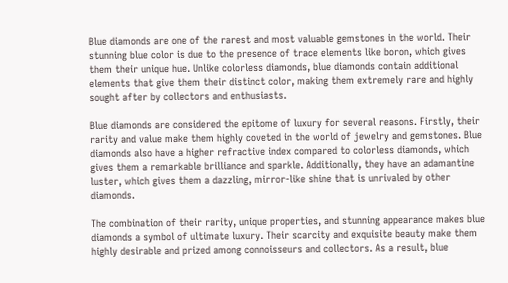Blue diamonds are one of the rarest and most valuable gemstones in the world. Their stunning blue color is due to the presence of trace elements like boron, which gives them their unique hue. Unlike colorless diamonds, blue diamonds contain additional elements that give them their distinct color, making them extremely rare and highly sought after by collectors and enthusiasts.

Blue diamonds are considered the epitome of luxury for several reasons. Firstly, their rarity and value make them highly coveted in the world of jewelry and gemstones. Blue diamonds also have a higher refractive index compared to colorless diamonds, which gives them a remarkable brilliance and sparkle. Additionally, they have an adamantine luster, which gives them a dazzling, mirror-like shine that is unrivaled by other diamonds.

The combination of their rarity, unique properties, and stunning appearance makes blue diamonds a symbol of ultimate luxury. Their scarcity and exquisite beauty make them highly desirable and prized among connoisseurs and collectors. As a result, blue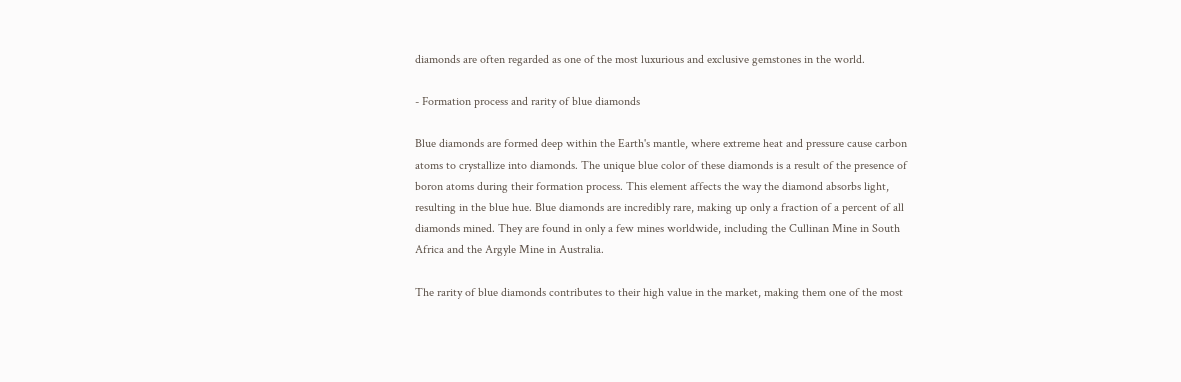diamonds are often regarded as one of the most luxurious and exclusive gemstones in the world.

- Formation process and rarity of blue diamonds

Blue diamonds are formed deep within the Earth's mantle, where extreme heat and pressure cause carbon atoms to crystallize into diamonds. The unique blue color of these diamonds is a result of the presence of boron atoms during their formation process. This element affects the way the diamond absorbs light, resulting in the blue hue. Blue diamonds are incredibly rare, making up only a fraction of a percent of all diamonds mined. They are found in only a few mines worldwide, including the Cullinan Mine in South Africa and the Argyle Mine in Australia.

The rarity of blue diamonds contributes to their high value in the market, making them one of the most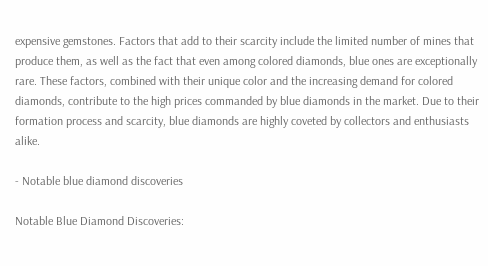expensive gemstones. Factors that add to their scarcity include the limited number of mines that produce them, as well as the fact that even among colored diamonds, blue ones are exceptionally rare. These factors, combined with their unique color and the increasing demand for colored diamonds, contribute to the high prices commanded by blue diamonds in the market. Due to their formation process and scarcity, blue diamonds are highly coveted by collectors and enthusiasts alike.

- Notable blue diamond discoveries

Notable Blue Diamond Discoveries: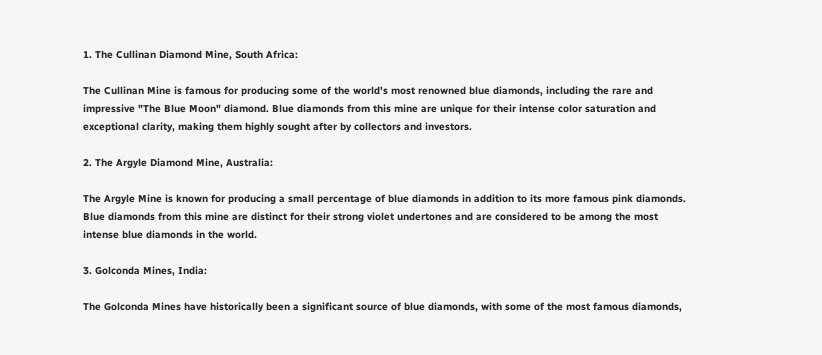1. The Cullinan Diamond Mine, South Africa:

The Cullinan Mine is famous for producing some of the world's most renowned blue diamonds, including the rare and impressive "The Blue Moon" diamond. Blue diamonds from this mine are unique for their intense color saturation and exceptional clarity, making them highly sought after by collectors and investors.

2. The Argyle Diamond Mine, Australia:

The Argyle Mine is known for producing a small percentage of blue diamonds in addition to its more famous pink diamonds. Blue diamonds from this mine are distinct for their strong violet undertones and are considered to be among the most intense blue diamonds in the world.

3. Golconda Mines, India:

The Golconda Mines have historically been a significant source of blue diamonds, with some of the most famous diamonds,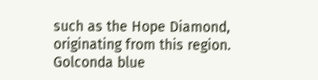such as the Hope Diamond, originating from this region. Golconda blue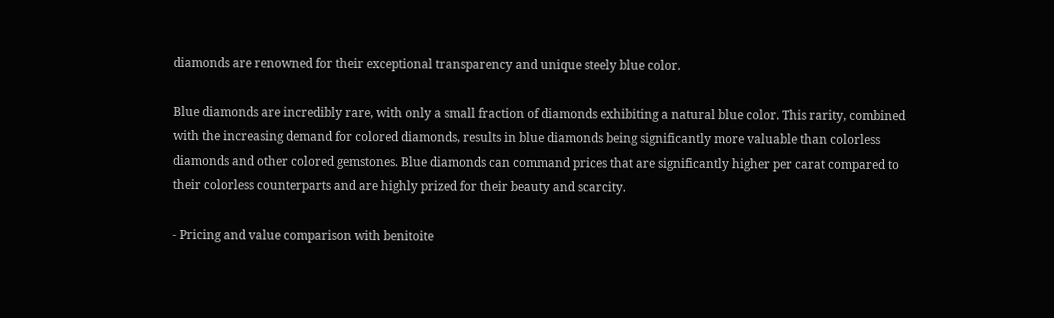diamonds are renowned for their exceptional transparency and unique steely blue color.

Blue diamonds are incredibly rare, with only a small fraction of diamonds exhibiting a natural blue color. This rarity, combined with the increasing demand for colored diamonds, results in blue diamonds being significantly more valuable than colorless diamonds and other colored gemstones. Blue diamonds can command prices that are significantly higher per carat compared to their colorless counterparts and are highly prized for their beauty and scarcity.

- Pricing and value comparison with benitoite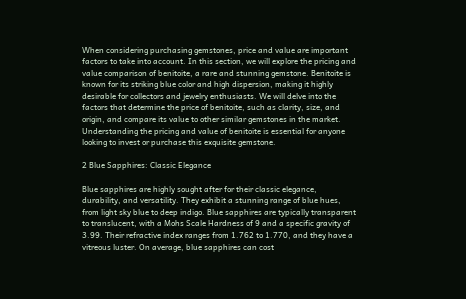When considering purchasing gemstones, price and value are important factors to take into account. In this section, we will explore the pricing and value comparison of benitoite, a rare and stunning gemstone. Benitoite is known for its striking blue color and high dispersion, making it highly desirable for collectors and jewelry enthusiasts. We will delve into the factors that determine the price of benitoite, such as clarity, size, and origin, and compare its value to other similar gemstones in the market. Understanding the pricing and value of benitoite is essential for anyone looking to invest or purchase this exquisite gemstone.

2 Blue Sapphires: Classic Elegance

Blue sapphires are highly sought after for their classic elegance, durability, and versatility. They exhibit a stunning range of blue hues, from light sky blue to deep indigo. Blue sapphires are typically transparent to translucent, with a Mohs Scale Hardness of 9 and a specific gravity of 3.99. Their refractive index ranges from 1.762 to 1.770, and they have a vitreous luster. On average, blue sapphires can cost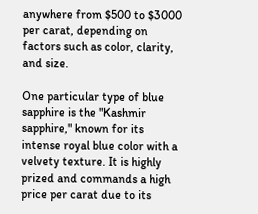anywhere from $500 to $3000 per carat, depending on factors such as color, clarity, and size.

One particular type of blue sapphire is the "Kashmir sapphire," known for its intense royal blue color with a velvety texture. It is highly prized and commands a high price per carat due to its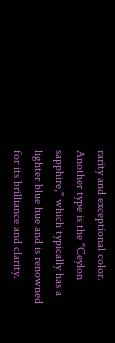rarity and exceptional color. Another type is the "Ceylon sapphire," which typically has a lighter blue hue and is renowned for its brilliance and clarity.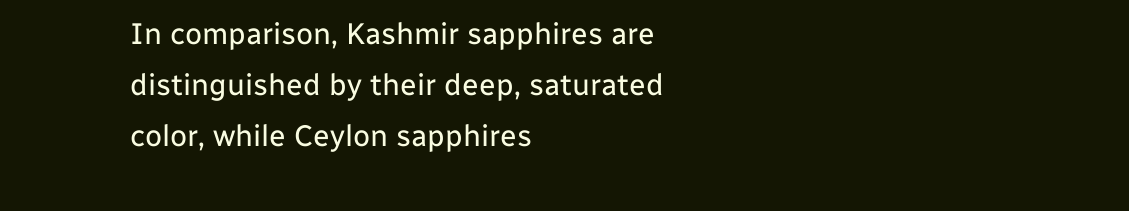In comparison, Kashmir sapphires are distinguished by their deep, saturated color, while Ceylon sapphires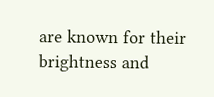are known for their brightness and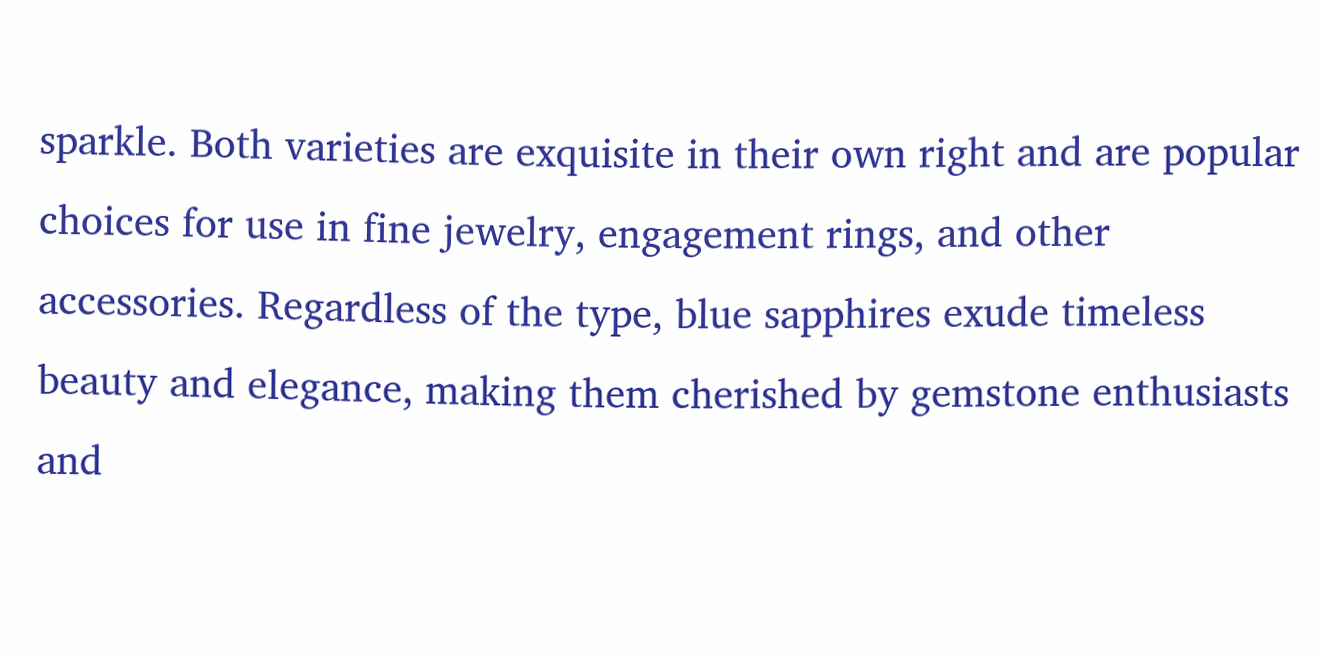sparkle. Both varieties are exquisite in their own right and are popular choices for use in fine jewelry, engagement rings, and other accessories. Regardless of the type, blue sapphires exude timeless beauty and elegance, making them cherished by gemstone enthusiasts and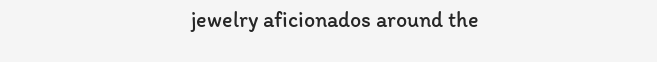jewelry aficionados around the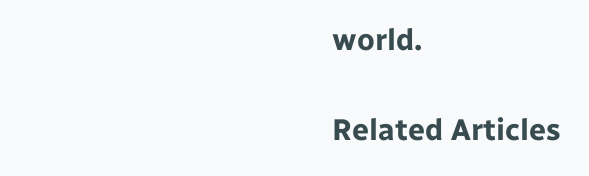world.

Related Articles